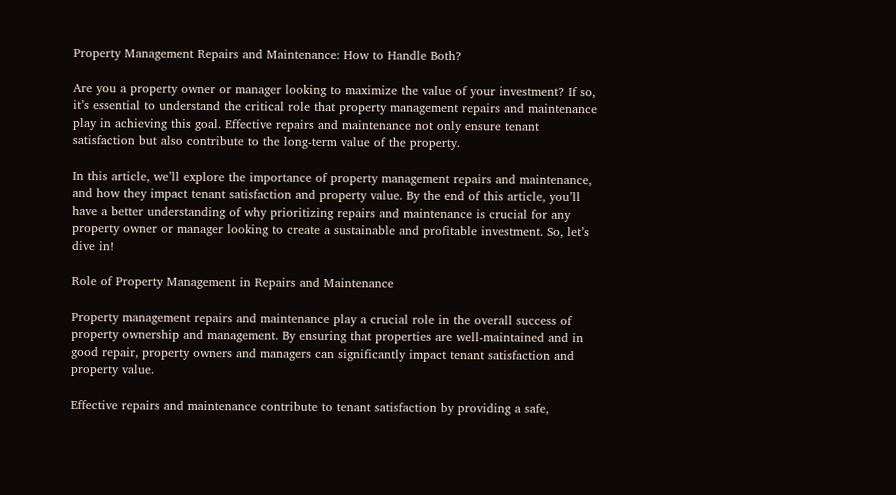Property Management Repairs and Maintenance: How to Handle Both?

Are you a property owner or manager looking to maximize the value of your investment? If so, it’s essential to understand the critical role that property management repairs and maintenance play in achieving this goal. Effective repairs and maintenance not only ensure tenant satisfaction but also contribute to the long-term value of the property.

In this article, we’ll explore the importance of property management repairs and maintenance, and how they impact tenant satisfaction and property value. By the end of this article, you’ll have a better understanding of why prioritizing repairs and maintenance is crucial for any property owner or manager looking to create a sustainable and profitable investment. So, let’s dive in!

Role of Property Management in Repairs and Maintenance

Property management repairs and maintenance play a crucial role in the overall success of property ownership and management. By ensuring that properties are well-maintained and in good repair, property owners and managers can significantly impact tenant satisfaction and property value.

Effective repairs and maintenance contribute to tenant satisfaction by providing a safe,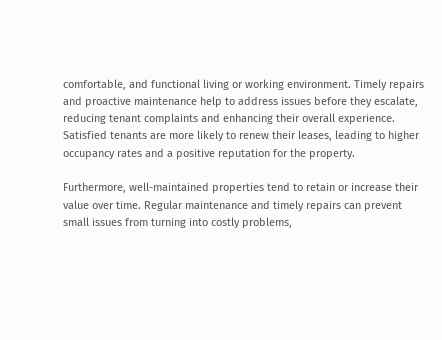comfortable, and functional living or working environment. Timely repairs and proactive maintenance help to address issues before they escalate, reducing tenant complaints and enhancing their overall experience. Satisfied tenants are more likely to renew their leases, leading to higher occupancy rates and a positive reputation for the property.

Furthermore, well-maintained properties tend to retain or increase their value over time. Regular maintenance and timely repairs can prevent small issues from turning into costly problems,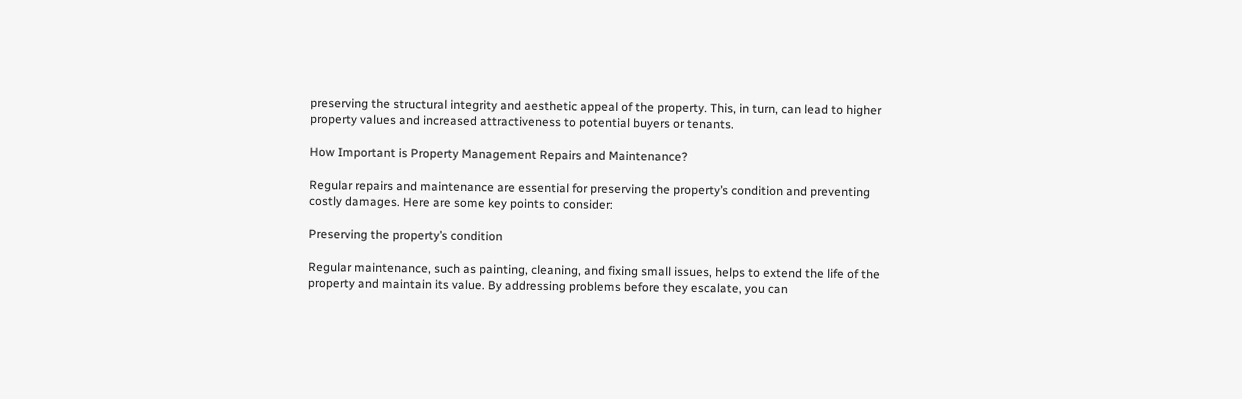preserving the structural integrity and aesthetic appeal of the property. This, in turn, can lead to higher property values and increased attractiveness to potential buyers or tenants.

How Important is Property Management Repairs and Maintenance?

Regular repairs and maintenance are essential for preserving the property’s condition and preventing costly damages. Here are some key points to consider:

Preserving the property’s condition

Regular maintenance, such as painting, cleaning, and fixing small issues, helps to extend the life of the property and maintain its value. By addressing problems before they escalate, you can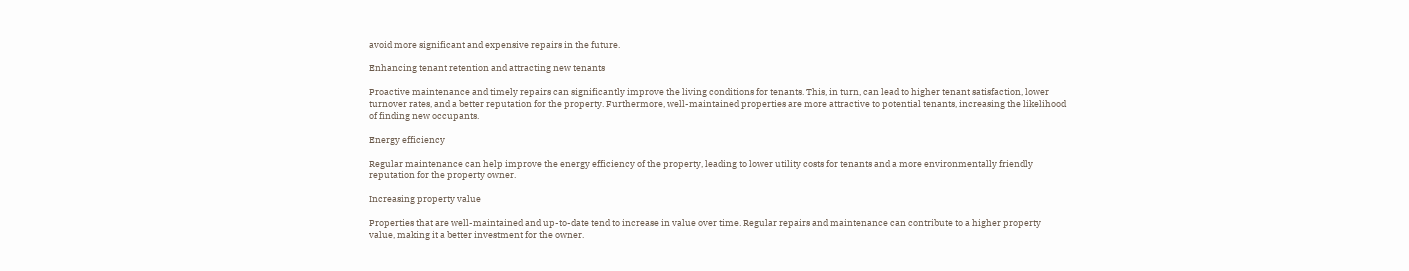avoid more significant and expensive repairs in the future.

Enhancing tenant retention and attracting new tenants

Proactive maintenance and timely repairs can significantly improve the living conditions for tenants. This, in turn, can lead to higher tenant satisfaction, lower turnover rates, and a better reputation for the property. Furthermore, well-maintained properties are more attractive to potential tenants, increasing the likelihood of finding new occupants.

Energy efficiency

Regular maintenance can help improve the energy efficiency of the property, leading to lower utility costs for tenants and a more environmentally friendly reputation for the property owner.

Increasing property value

Properties that are well-maintained and up-to-date tend to increase in value over time. Regular repairs and maintenance can contribute to a higher property value, making it a better investment for the owner.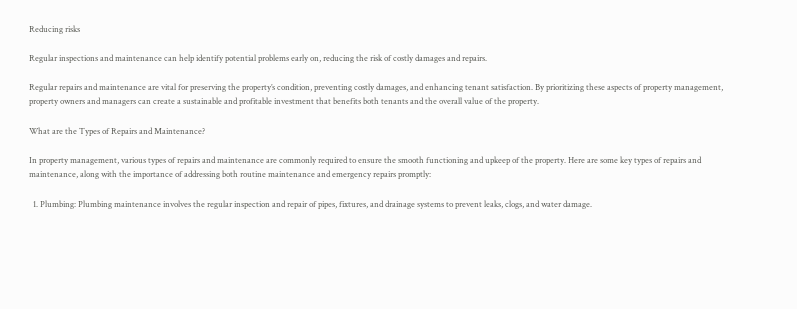Reducing risks

Regular inspections and maintenance can help identify potential problems early on, reducing the risk of costly damages and repairs.

Regular repairs and maintenance are vital for preserving the property’s condition, preventing costly damages, and enhancing tenant satisfaction. By prioritizing these aspects of property management, property owners and managers can create a sustainable and profitable investment that benefits both tenants and the overall value of the property.

What are the Types of Repairs and Maintenance?

In property management, various types of repairs and maintenance are commonly required to ensure the smooth functioning and upkeep of the property. Here are some key types of repairs and maintenance, along with the importance of addressing both routine maintenance and emergency repairs promptly:

  1. Plumbing: Plumbing maintenance involves the regular inspection and repair of pipes, fixtures, and drainage systems to prevent leaks, clogs, and water damage.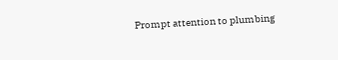Prompt attention to plumbing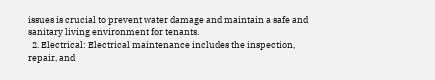issues is crucial to prevent water damage and maintain a safe and sanitary living environment for tenants.
  2. Electrical: Electrical maintenance includes the inspection, repair, and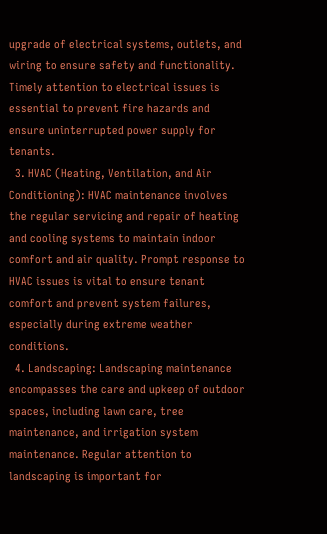upgrade of electrical systems, outlets, and wiring to ensure safety and functionality. Timely attention to electrical issues is essential to prevent fire hazards and ensure uninterrupted power supply for tenants.
  3. HVAC (Heating, Ventilation, and Air Conditioning): HVAC maintenance involves the regular servicing and repair of heating and cooling systems to maintain indoor comfort and air quality. Prompt response to HVAC issues is vital to ensure tenant comfort and prevent system failures, especially during extreme weather conditions.
  4. Landscaping: Landscaping maintenance encompasses the care and upkeep of outdoor spaces, including lawn care, tree maintenance, and irrigation system maintenance. Regular attention to landscaping is important for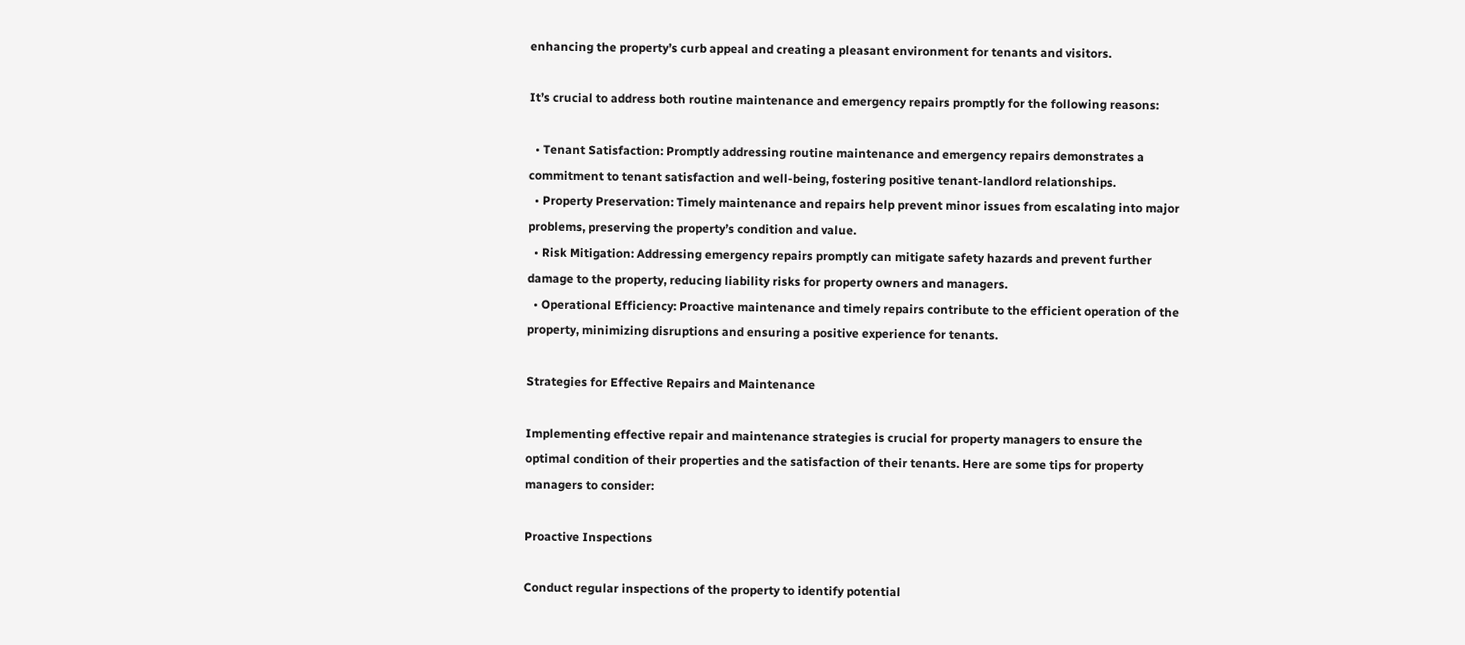enhancing the property’s curb appeal and creating a pleasant environment for tenants and visitors.

It’s crucial to address both routine maintenance and emergency repairs promptly for the following reasons:

  • Tenant Satisfaction: Promptly addressing routine maintenance and emergency repairs demonstrates a commitment to tenant satisfaction and well-being, fostering positive tenant-landlord relationships.
  • Property Preservation: Timely maintenance and repairs help prevent minor issues from escalating into major problems, preserving the property’s condition and value.
  • Risk Mitigation: Addressing emergency repairs promptly can mitigate safety hazards and prevent further damage to the property, reducing liability risks for property owners and managers.
  • Operational Efficiency: Proactive maintenance and timely repairs contribute to the efficient operation of the property, minimizing disruptions and ensuring a positive experience for tenants.

Strategies for Effective Repairs and Maintenance

Implementing effective repair and maintenance strategies is crucial for property managers to ensure the optimal condition of their properties and the satisfaction of their tenants. Here are some tips for property managers to consider:

Proactive Inspections

Conduct regular inspections of the property to identify potential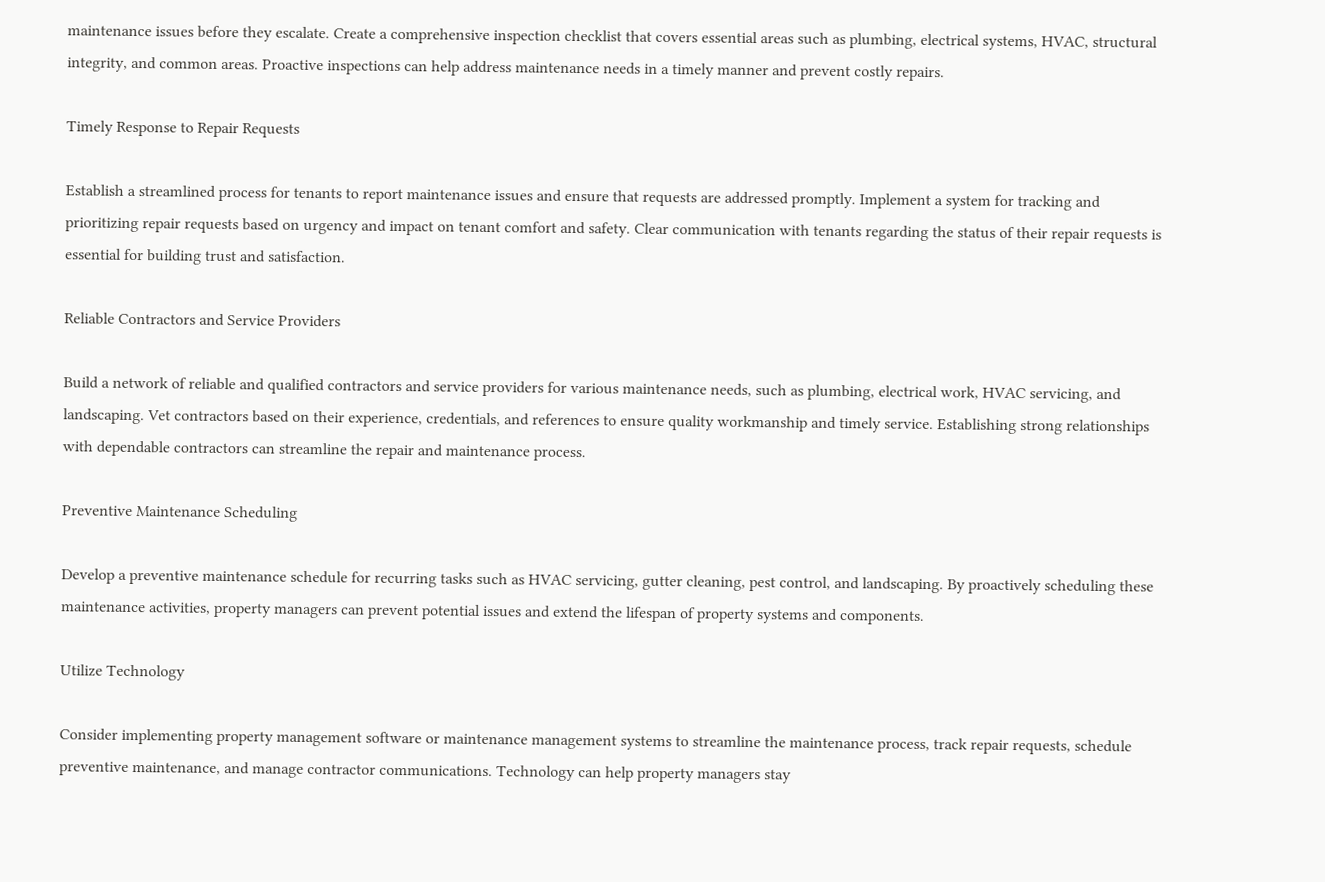maintenance issues before they escalate. Create a comprehensive inspection checklist that covers essential areas such as plumbing, electrical systems, HVAC, structural integrity, and common areas. Proactive inspections can help address maintenance needs in a timely manner and prevent costly repairs.

Timely Response to Repair Requests

Establish a streamlined process for tenants to report maintenance issues and ensure that requests are addressed promptly. Implement a system for tracking and prioritizing repair requests based on urgency and impact on tenant comfort and safety. Clear communication with tenants regarding the status of their repair requests is essential for building trust and satisfaction.

Reliable Contractors and Service Providers

Build a network of reliable and qualified contractors and service providers for various maintenance needs, such as plumbing, electrical work, HVAC servicing, and landscaping. Vet contractors based on their experience, credentials, and references to ensure quality workmanship and timely service. Establishing strong relationships with dependable contractors can streamline the repair and maintenance process.

Preventive Maintenance Scheduling

Develop a preventive maintenance schedule for recurring tasks such as HVAC servicing, gutter cleaning, pest control, and landscaping. By proactively scheduling these maintenance activities, property managers can prevent potential issues and extend the lifespan of property systems and components.

Utilize Technology

Consider implementing property management software or maintenance management systems to streamline the maintenance process, track repair requests, schedule preventive maintenance, and manage contractor communications. Technology can help property managers stay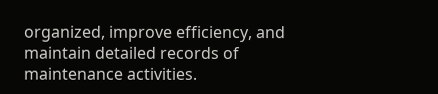organized, improve efficiency, and maintain detailed records of maintenance activities.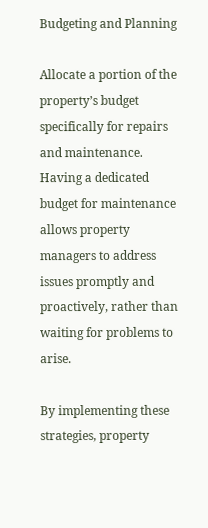Budgeting and Planning

Allocate a portion of the property’s budget specifically for repairs and maintenance. Having a dedicated budget for maintenance allows property managers to address issues promptly and proactively, rather than waiting for problems to arise.

By implementing these strategies, property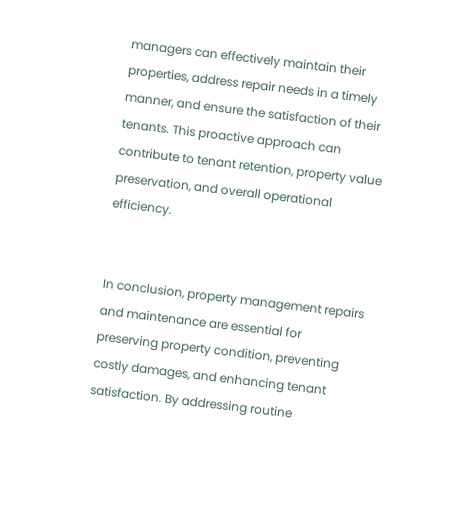managers can effectively maintain their properties, address repair needs in a timely manner, and ensure the satisfaction of their tenants. This proactive approach can contribute to tenant retention, property value preservation, and overall operational efficiency.


In conclusion, property management repairs and maintenance are essential for preserving property condition, preventing costly damages, and enhancing tenant satisfaction. By addressing routine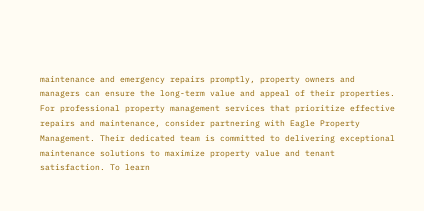maintenance and emergency repairs promptly, property owners and managers can ensure the long-term value and appeal of their properties.
For professional property management services that prioritize effective repairs and maintenance, consider partnering with Eagle Property Management. Their dedicated team is committed to delivering exceptional maintenance solutions to maximize property value and tenant satisfaction. To learn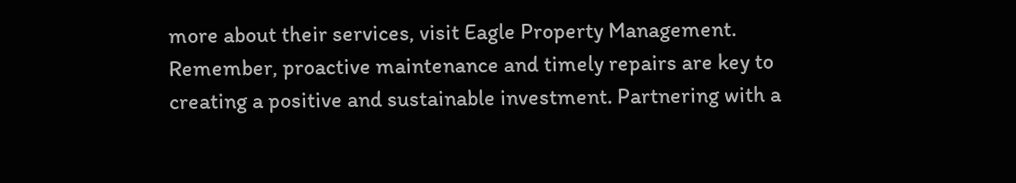more about their services, visit Eagle Property Management.
Remember, proactive maintenance and timely repairs are key to creating a positive and sustainable investment. Partnering with a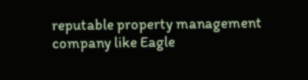reputable property management company like Eagle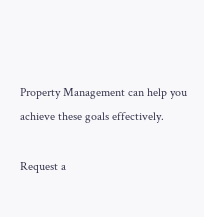Property Management can help you achieve these goals effectively.

Request a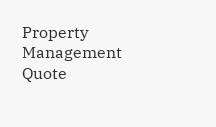Property Management Quote